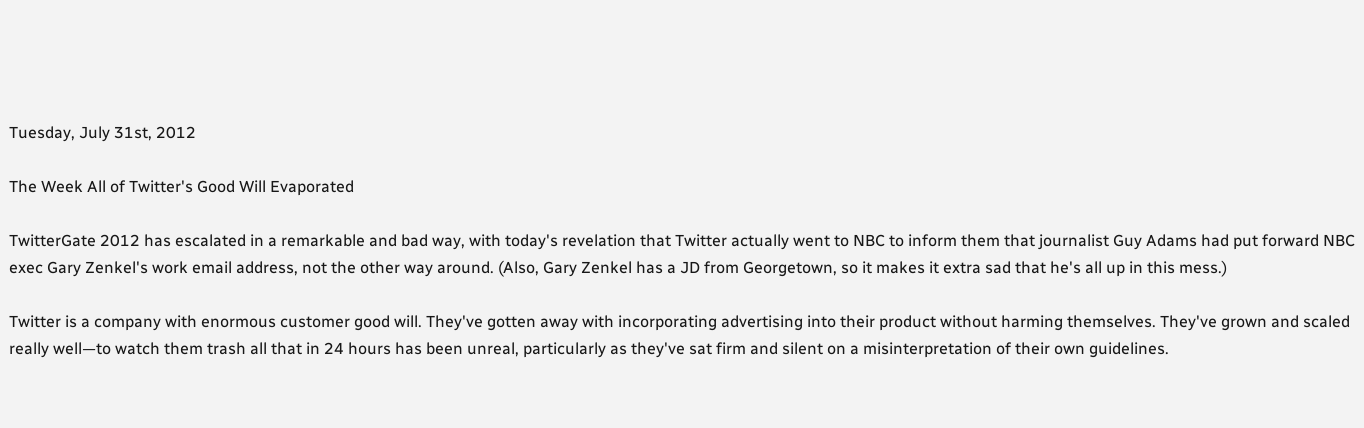Tuesday, July 31st, 2012

The Week All of Twitter's Good Will Evaporated

TwitterGate 2012 has escalated in a remarkable and bad way, with today's revelation that Twitter actually went to NBC to inform them that journalist Guy Adams had put forward NBC exec Gary Zenkel's work email address, not the other way around. (Also, Gary Zenkel has a JD from Georgetown, so it makes it extra sad that he's all up in this mess.)

Twitter is a company with enormous customer good will. They've gotten away with incorporating advertising into their product without harming themselves. They've grown and scaled really well—to watch them trash all that in 24 hours has been unreal, particularly as they've sat firm and silent on a misinterpretation of their own guidelines.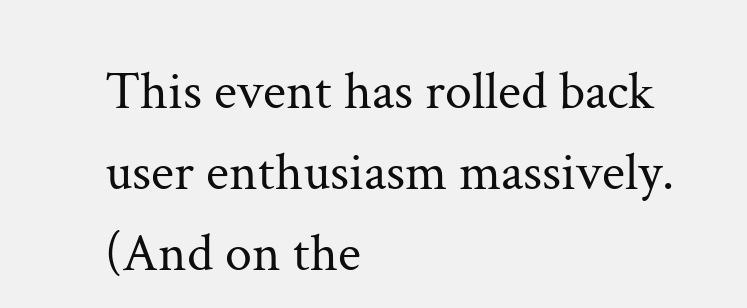This event has rolled back user enthusiasm massively. (And on the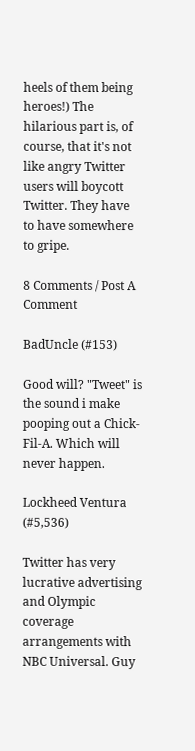heels of them being heroes!) The hilarious part is, of course, that it's not like angry Twitter users will boycott Twitter. They have to have somewhere to gripe.

8 Comments / Post A Comment

BadUncle (#153)

Good will? "Tweet" is the sound i make pooping out a Chick-Fil-A. Which will never happen.

Lockheed Ventura (#5,536)

Twitter has very lucrative advertising and Olympic coverage arrangements with NBC Universal. Guy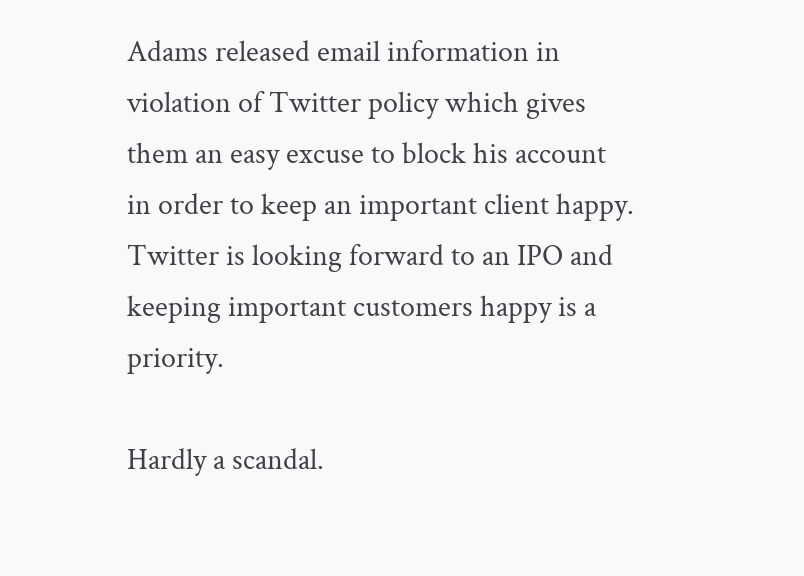Adams released email information in violation of Twitter policy which gives them an easy excuse to block his account in order to keep an important client happy. Twitter is looking forward to an IPO and keeping important customers happy is a priority.

Hardly a scandal.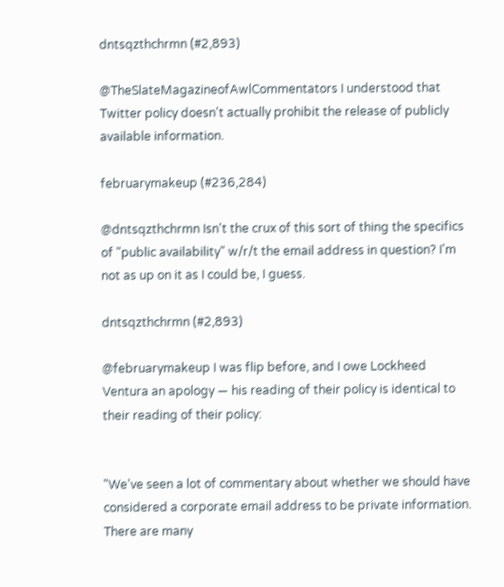dntsqzthchrmn (#2,893)

@TheSlateMagazineofAwlCommentators I understood that Twitter policy doesn't actually prohibit the release of publicly available information.

februarymakeup (#236,284)

@dntsqzthchrmn Isn't the crux of this sort of thing the specifics of "public availability" w/r/t the email address in question? I'm not as up on it as I could be, I guess.

dntsqzthchrmn (#2,893)

@februarymakeup I was flip before, and I owe Lockheed Ventura an apology — his reading of their policy is identical to their reading of their policy:


"We’ve seen a lot of commentary about whether we should have considered a corporate email address to be private information. There are many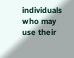individuals who may use their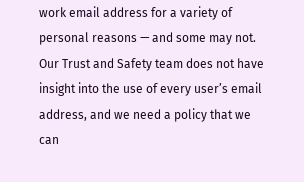work email address for a variety of personal reasons — and some may not. Our Trust and Safety team does not have insight into the use of every user’s email address, and we need a policy that we can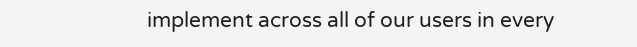implement across all of our users in every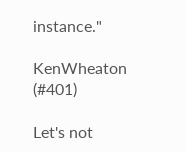instance."

KenWheaton (#401)

Let's not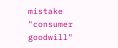mistake "consumer goodwill"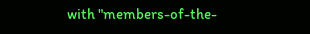with "members-of-the-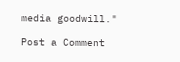media goodwill."

Post a Comment